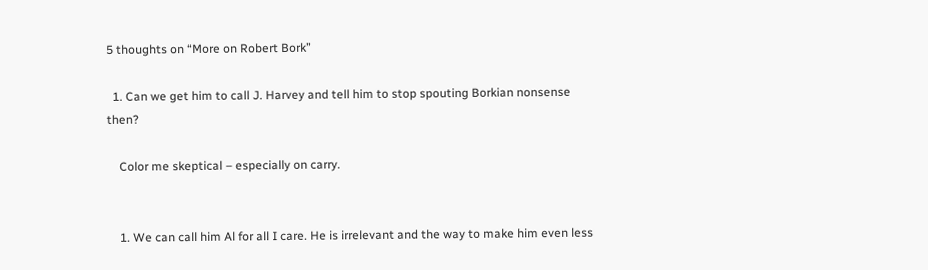5 thoughts on “More on Robert Bork”

  1. Can we get him to call J. Harvey and tell him to stop spouting Borkian nonsense then?

    Color me skeptical – especially on carry.


    1. We can call him Al for all I care. He is irrelevant and the way to make him even less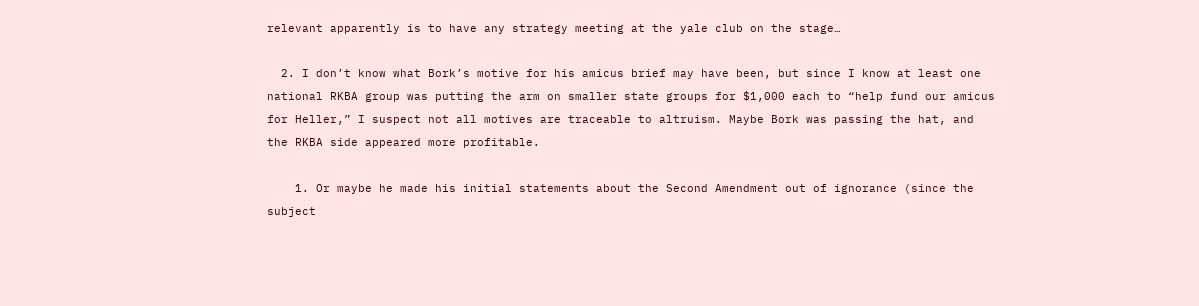relevant apparently is to have any strategy meeting at the yale club on the stage…

  2. I don’t know what Bork’s motive for his amicus brief may have been, but since I know at least one national RKBA group was putting the arm on smaller state groups for $1,000 each to “help fund our amicus for Heller,” I suspect not all motives are traceable to altruism. Maybe Bork was passing the hat, and the RKBA side appeared more profitable.

    1. Or maybe he made his initial statements about the Second Amendment out of ignorance (since the subject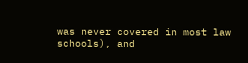was never covered in most law schools), and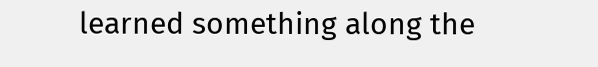learned something along the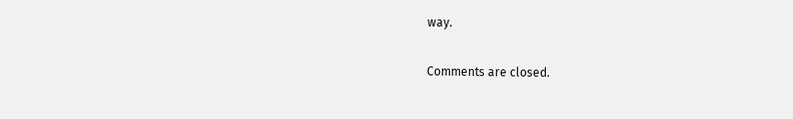way.

Comments are closed.